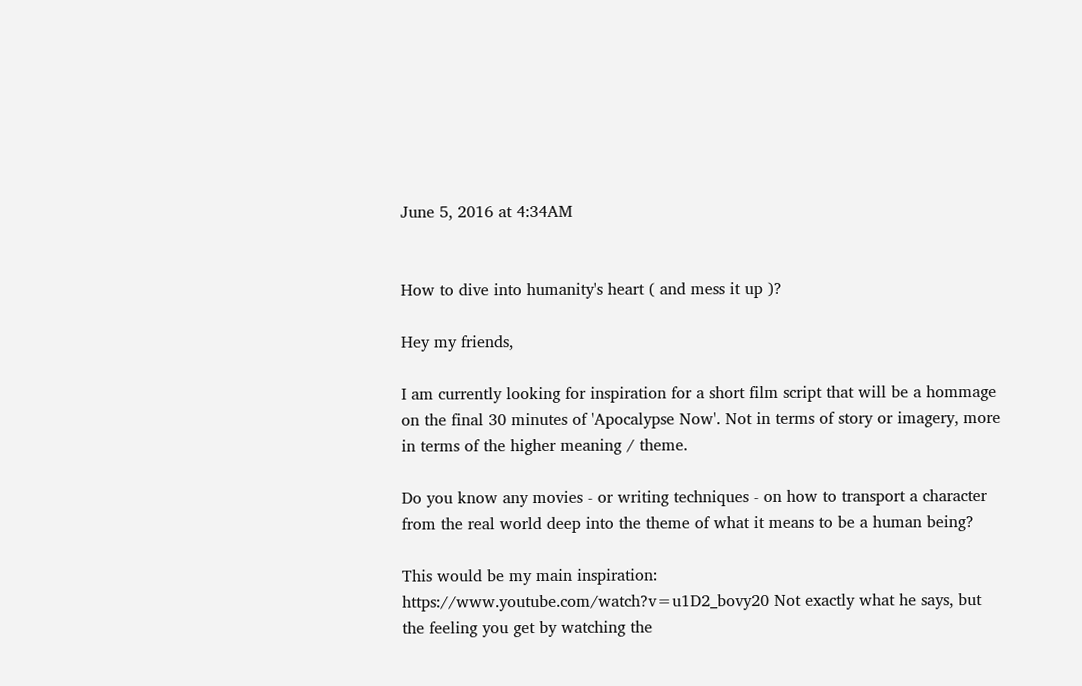June 5, 2016 at 4:34AM


How to dive into humanity's heart ( and mess it up )?

Hey my friends,

I am currently looking for inspiration for a short film script that will be a hommage on the final 30 minutes of 'Apocalypse Now'. Not in terms of story or imagery, more in terms of the higher meaning / theme.

Do you know any movies - or writing techniques - on how to transport a character from the real world deep into the theme of what it means to be a human being?

This would be my main inspiration: https://www.youtube.com/watch?v=u1D2_bovy20 Not exactly what he says, but the feeling you get by watching the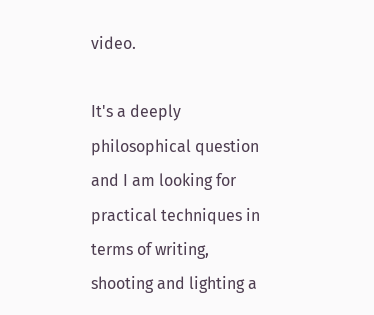video.

It's a deeply philosophical question and I am looking for practical techniques in terms of writing, shooting and lighting a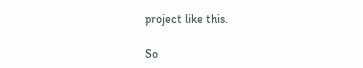project like this.

So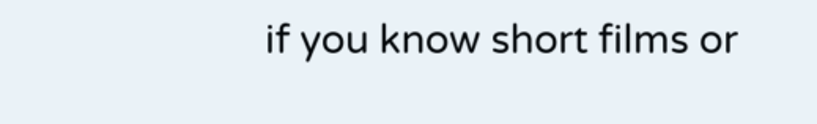if you know short films or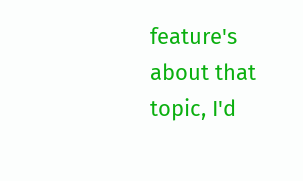feature's about that topic, I'd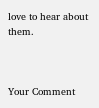love to hear about them.



Your Comment